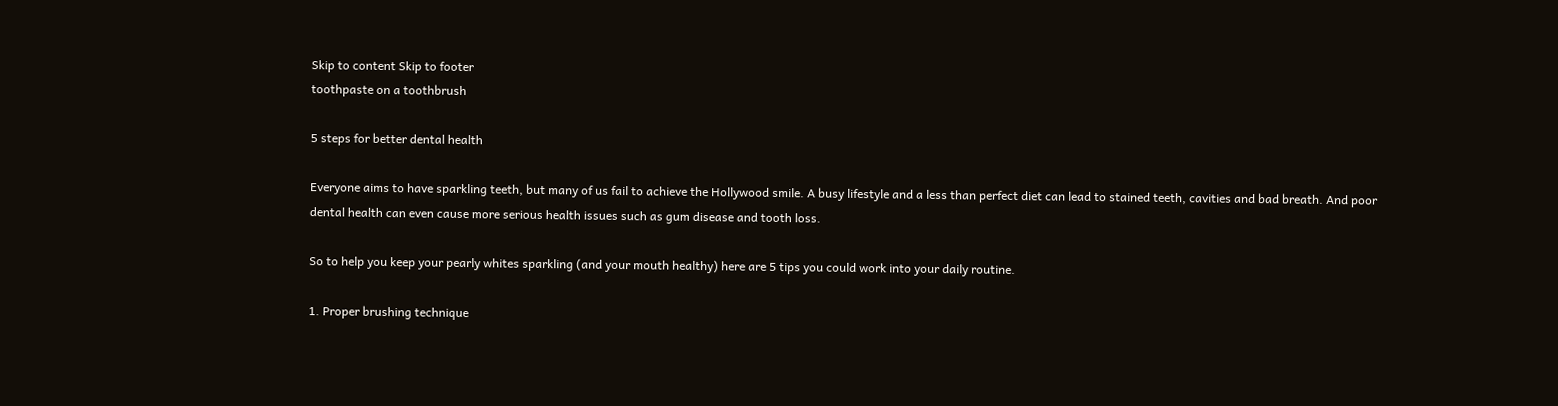Skip to content Skip to footer
toothpaste on a toothbrush

5 steps for better dental health

Everyone aims to have sparkling teeth, but many of us fail to achieve the Hollywood smile. A busy lifestyle and a less than perfect diet can lead to stained teeth, cavities and bad breath. And poor dental health can even cause more serious health issues such as gum disease and tooth loss.

So to help you keep your pearly whites sparkling (and your mouth healthy) here are 5 tips you could work into your daily routine.

1. Proper brushing technique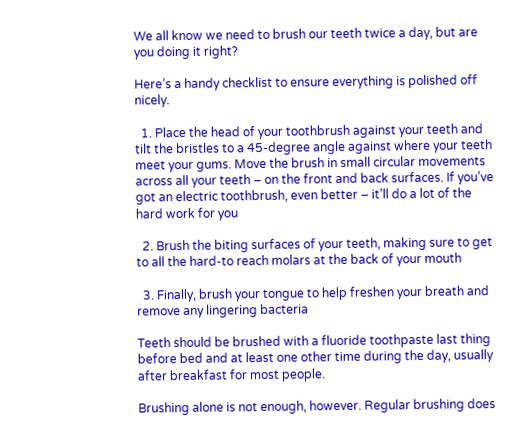We all know we need to brush our teeth twice a day, but are you doing it right?

Here’s a handy checklist to ensure everything is polished off nicely.

  1. Place the head of your toothbrush against your teeth and tilt the bristles to a 45-degree angle against where your teeth meet your gums. Move the brush in small circular movements across all your teeth – on the front and back surfaces. If you’ve got an electric toothbrush, even better – it’ll do a lot of the hard work for you

  2. Brush the biting surfaces of your teeth, making sure to get to all the hard-to reach molars at the back of your mouth

  3. Finally, brush your tongue to help freshen your breath and remove any lingering bacteria

Teeth should be brushed with a fluoride toothpaste last thing before bed and at least one other time during the day, usually after breakfast for most people.

Brushing alone is not enough, however. Regular brushing does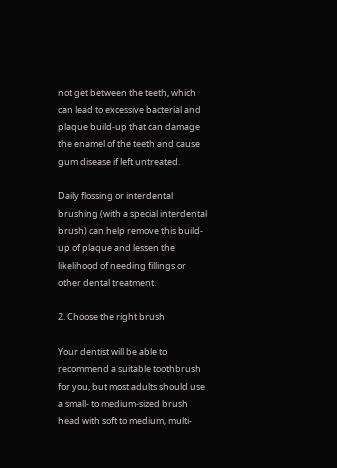not get between the teeth, which can lead to excessive bacterial and plaque build-up that can damage the enamel of the teeth and cause gum disease if left untreated.

Daily flossing or interdental brushing (with a special interdental brush) can help remove this build-up of plaque and lessen the likelihood of needing fillings or other dental treatment.

2. Choose the right brush

Your dentist will be able to recommend a suitable toothbrush for you, but most adults should use a small- to medium-sized brush head with soft to medium, multi-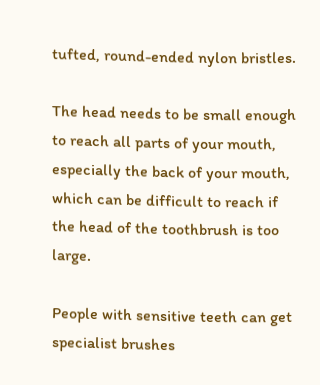tufted, round-ended nylon bristles.

The head needs to be small enough to reach all parts of your mouth, especially the back of your mouth, which can be difficult to reach if the head of the toothbrush is too large.

People with sensitive teeth can get specialist brushes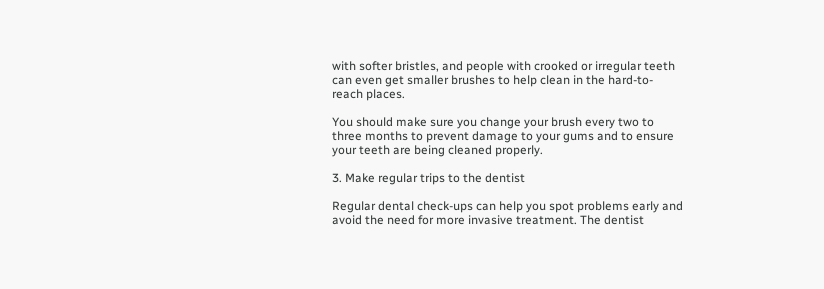with softer bristles, and people with crooked or irregular teeth can even get smaller brushes to help clean in the hard-to-reach places.

You should make sure you change your brush every two to three months to prevent damage to your gums and to ensure your teeth are being cleaned properly.

3. Make regular trips to the dentist

Regular dental check-ups can help you spot problems early and avoid the need for more invasive treatment. The dentist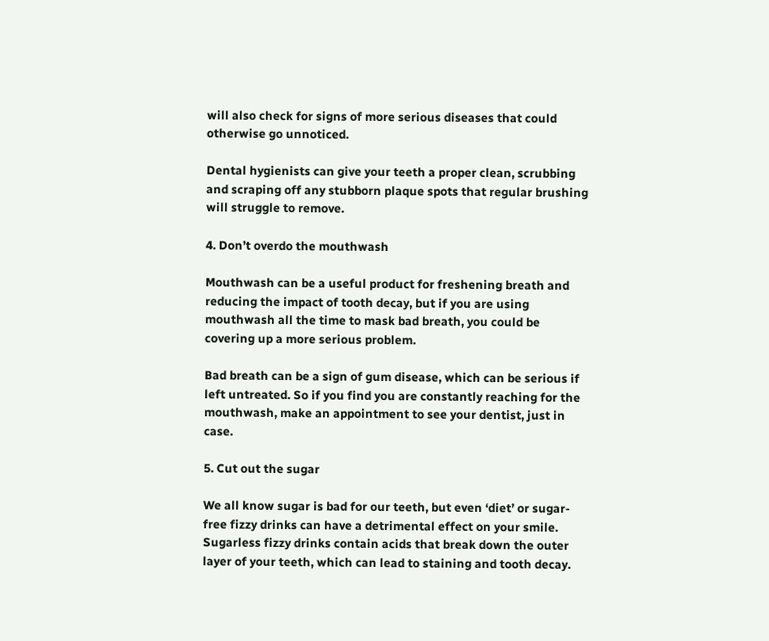will also check for signs of more serious diseases that could otherwise go unnoticed.

Dental hygienists can give your teeth a proper clean, scrubbing and scraping off any stubborn plaque spots that regular brushing will struggle to remove.

4. Don’t overdo the mouthwash

Mouthwash can be a useful product for freshening breath and reducing the impact of tooth decay, but if you are using mouthwash all the time to mask bad breath, you could be covering up a more serious problem.

Bad breath can be a sign of gum disease, which can be serious if left untreated. So if you find you are constantly reaching for the mouthwash, make an appointment to see your dentist, just in case.

5. Cut out the sugar

We all know sugar is bad for our teeth, but even ‘diet’ or sugar-free fizzy drinks can have a detrimental effect on your smile. Sugarless fizzy drinks contain acids that break down the outer layer of your teeth, which can lead to staining and tooth decay.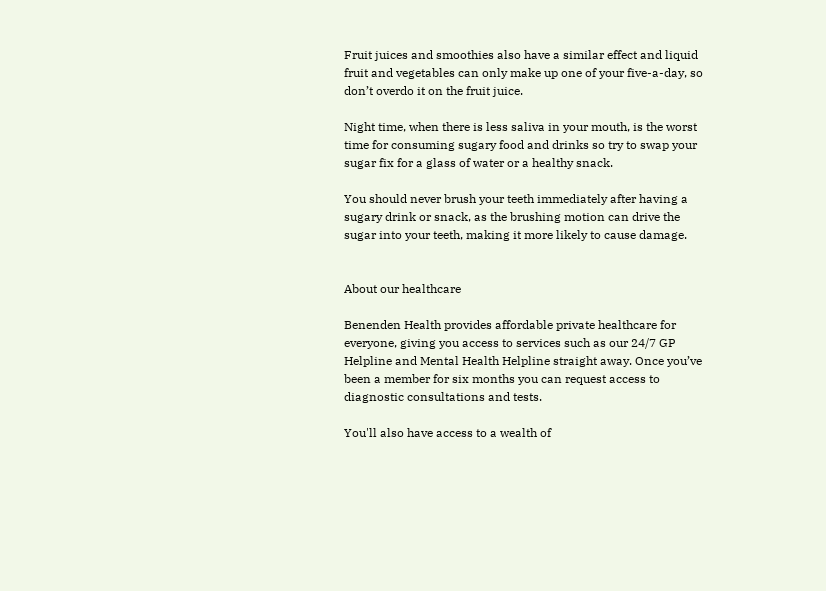Fruit juices and smoothies also have a similar effect and liquid fruit and vegetables can only make up one of your five-a-day, so don’t overdo it on the fruit juice.

Night time, when there is less saliva in your mouth, is the worst time for consuming sugary food and drinks so try to swap your sugar fix for a glass of water or a healthy snack.

You should never brush your teeth immediately after having a sugary drink or snack, as the brushing motion can drive the sugar into your teeth, making it more likely to cause damage.


About our healthcare

Benenden Health provides affordable private healthcare for everyone, giving you access to services such as our 24/7 GP Helpline and Mental Health Helpline straight away. Once you’ve been a member for six months you can request access to diagnostic consultations and tests.

You'll also have access to a wealth of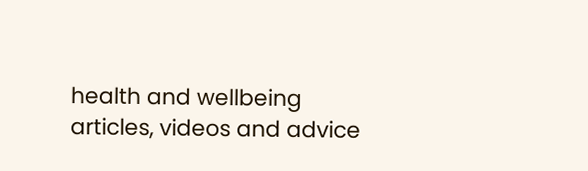health and wellbeing articles, videos and advice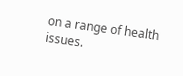on a range of health issues.